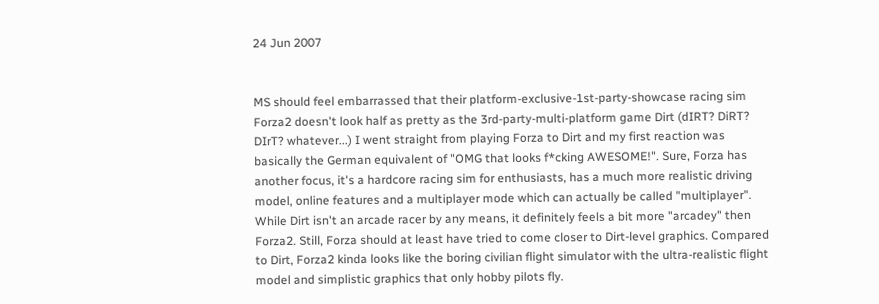24 Jun 2007


MS should feel embarrassed that their platform-exclusive-1st-party-showcase racing sim Forza2 doesn't look half as pretty as the 3rd-party-multi-platform game Dirt (dIRT? DiRT? DIrT? whatever...) I went straight from playing Forza to Dirt and my first reaction was basically the German equivalent of "OMG that looks f*cking AWESOME!". Sure, Forza has another focus, it's a hardcore racing sim for enthusiasts, has a much more realistic driving model, online features and a multiplayer mode which can actually be called "multiplayer". While Dirt isn't an arcade racer by any means, it definitely feels a bit more "arcadey" then Forza2. Still, Forza should at least have tried to come closer to Dirt-level graphics. Compared to Dirt, Forza2 kinda looks like the boring civilian flight simulator with the ultra-realistic flight model and simplistic graphics that only hobby pilots fly.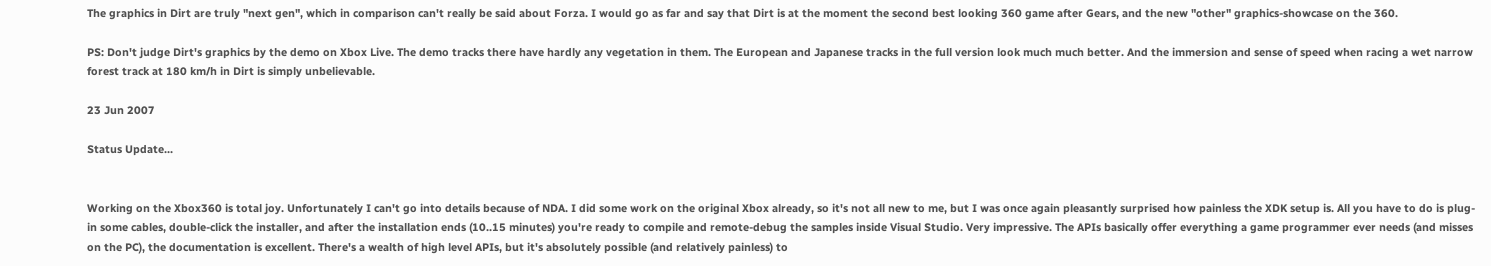The graphics in Dirt are truly "next gen", which in comparison can't really be said about Forza. I would go as far and say that Dirt is at the moment the second best looking 360 game after Gears, and the new "other" graphics-showcase on the 360.

PS: Don't judge Dirt's graphics by the demo on Xbox Live. The demo tracks there have hardly any vegetation in them. The European and Japanese tracks in the full version look much much better. And the immersion and sense of speed when racing a wet narrow forest track at 180 km/h in Dirt is simply unbelievable.

23 Jun 2007

Status Update...


Working on the Xbox360 is total joy. Unfortunately I can't go into details because of NDA. I did some work on the original Xbox already, so it's not all new to me, but I was once again pleasantly surprised how painless the XDK setup is. All you have to do is plug-in some cables, double-click the installer, and after the installation ends (10..15 minutes) you're ready to compile and remote-debug the samples inside Visual Studio. Very impressive. The APIs basically offer everything a game programmer ever needs (and misses on the PC), the documentation is excellent. There's a wealth of high level APIs, but it's absolutely possible (and relatively painless) to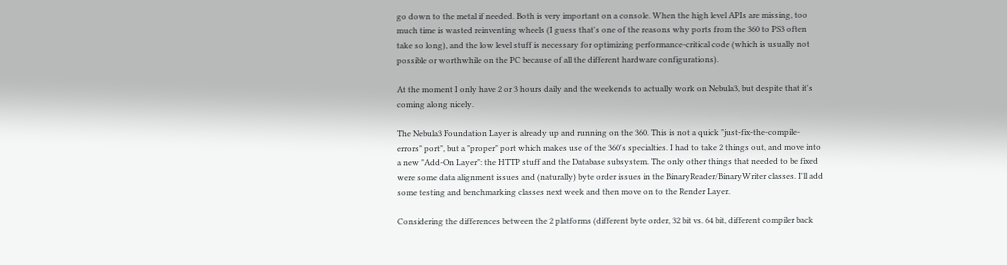go down to the metal if needed. Both is very important on a console. When the high level APIs are missing, too much time is wasted reinventing wheels (I guess that's one of the reasons why ports from the 360 to PS3 often take so long), and the low level stuff is necessary for optimizing performance-critical code (which is usually not possible or worthwhile on the PC because of all the different hardware configurations).

At the moment I only have 2 or 3 hours daily and the weekends to actually work on Nebula3, but despite that it's coming along nicely.

The Nebula3 Foundation Layer is already up and running on the 360. This is not a quick "just-fix-the-compile-errors" port", but a "proper" port which makes use of the 360's specialties. I had to take 2 things out, and move into a new "Add-On Layer": the HTTP stuff and the Database subsystem. The only other things that needed to be fixed were some data alignment issues and (naturally) byte order issues in the BinaryReader/BinaryWriter classes. I'll add some testing and benchmarking classes next week and then move on to the Render Layer.

Considering the differences between the 2 platforms (different byte order, 32 bit vs. 64 bit, different compiler back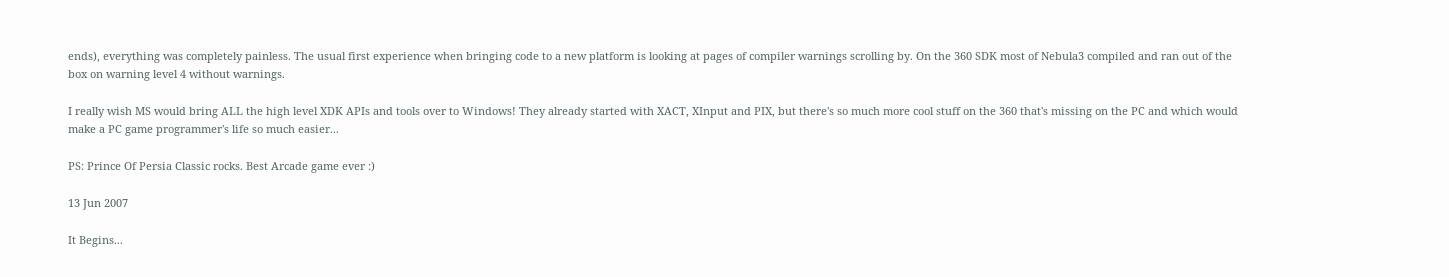ends), everything was completely painless. The usual first experience when bringing code to a new platform is looking at pages of compiler warnings scrolling by. On the 360 SDK most of Nebula3 compiled and ran out of the box on warning level 4 without warnings.

I really wish MS would bring ALL the high level XDK APIs and tools over to Windows! They already started with XACT, XInput and PIX, but there's so much more cool stuff on the 360 that's missing on the PC and which would make a PC game programmer's life so much easier...

PS: Prince Of Persia Classic rocks. Best Arcade game ever :)

13 Jun 2007

It Begins...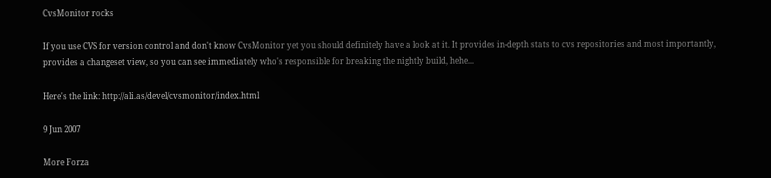CvsMonitor rocks

If you use CVS for version control and don't know CvsMonitor yet you should definitely have a look at it. It provides in-depth stats to cvs repositories and most importantly, provides a changeset view, so you can see immediately who's responsible for breaking the nightly build, hehe...

Here's the link: http://ali.as/devel/cvsmonitor/index.html

9 Jun 2007

More Forza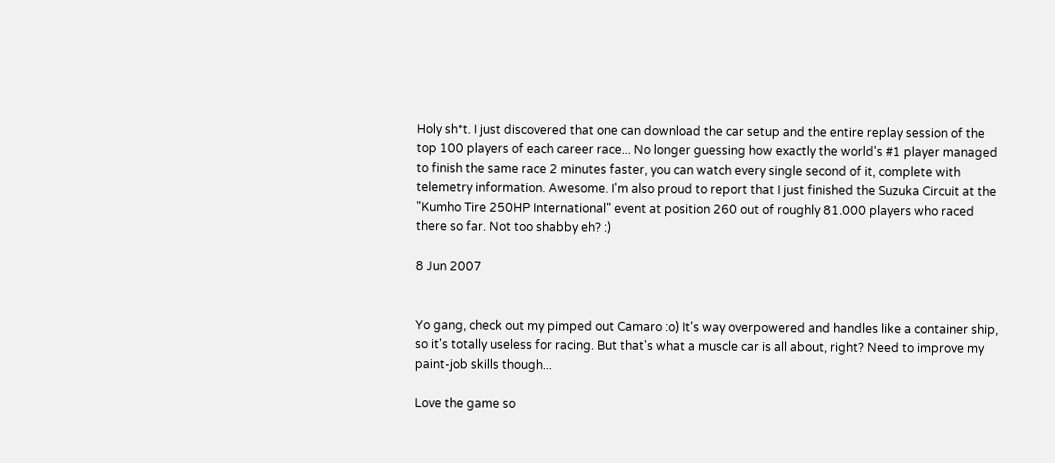Holy sh*t. I just discovered that one can download the car setup and the entire replay session of the top 100 players of each career race... No longer guessing how exactly the world's #1 player managed to finish the same race 2 minutes faster, you can watch every single second of it, complete with telemetry information. Awesome. I'm also proud to report that I just finished the Suzuka Circuit at the "Kumho Tire 250HP International" event at position 260 out of roughly 81.000 players who raced there so far. Not too shabby eh? :)

8 Jun 2007


Yo gang, check out my pimped out Camaro :o) It's way overpowered and handles like a container ship, so it's totally useless for racing. But that's what a muscle car is all about, right? Need to improve my paint-job skills though...

Love the game so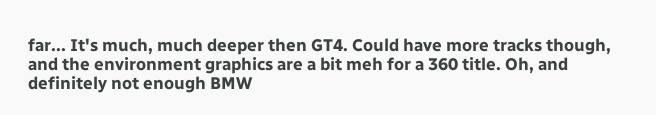far... It's much, much deeper then GT4. Could have more tracks though, and the environment graphics are a bit meh for a 360 title. Oh, and definitely not enough BMW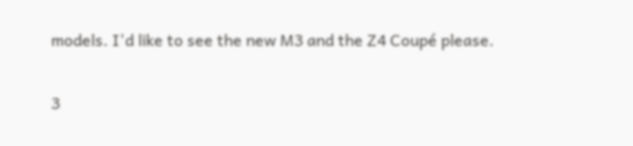models. I'd like to see the new M3 and the Z4 Coupé please.

3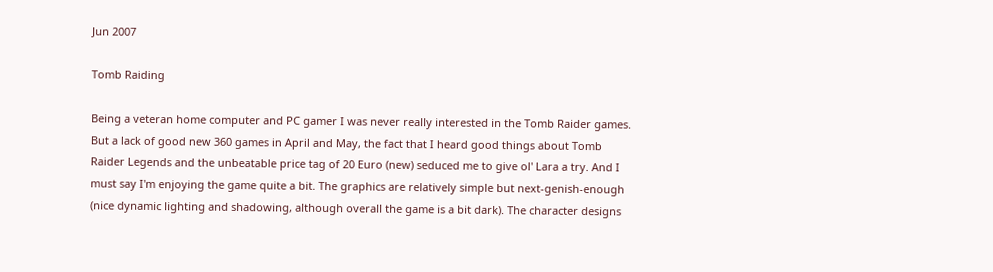Jun 2007

Tomb Raiding

Being a veteran home computer and PC gamer I was never really interested in the Tomb Raider games. But a lack of good new 360 games in April and May, the fact that I heard good things about Tomb Raider Legends and the unbeatable price tag of 20 Euro (new) seduced me to give ol' Lara a try. And I must say I'm enjoying the game quite a bit. The graphics are relatively simple but next-genish-enough (nice dynamic lighting and shadowing, although overall the game is a bit dark). The character designs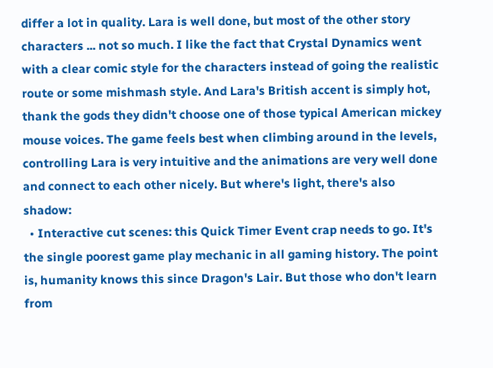differ a lot in quality. Lara is well done, but most of the other story characters ... not so much. I like the fact that Crystal Dynamics went with a clear comic style for the characters instead of going the realistic route or some mishmash style. And Lara's British accent is simply hot, thank the gods they didn't choose one of those typical American mickey mouse voices. The game feels best when climbing around in the levels, controlling Lara is very intuitive and the animations are very well done and connect to each other nicely. But where's light, there's also shadow:
  • Interactive cut scenes: this Quick Timer Event crap needs to go. It's the single poorest game play mechanic in all gaming history. The point is, humanity knows this since Dragon's Lair. But those who don't learn from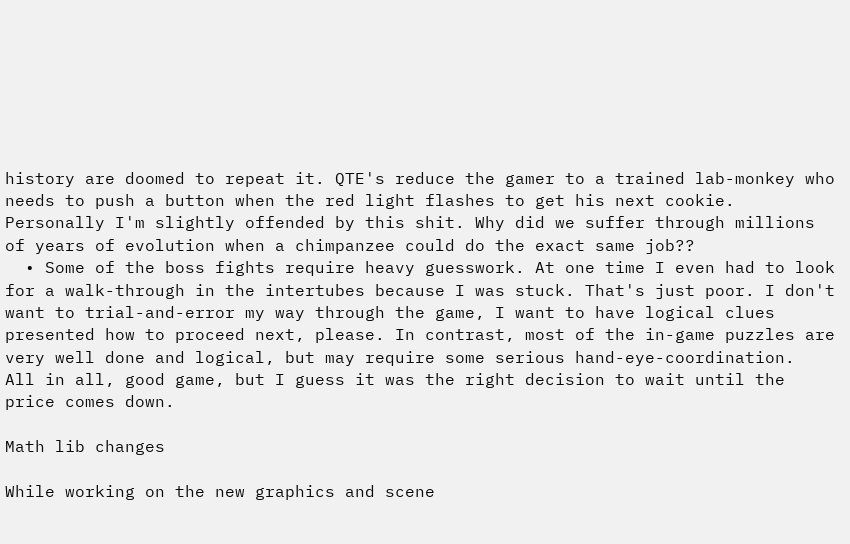history are doomed to repeat it. QTE's reduce the gamer to a trained lab-monkey who needs to push a button when the red light flashes to get his next cookie. Personally I'm slightly offended by this shit. Why did we suffer through millions of years of evolution when a chimpanzee could do the exact same job??
  • Some of the boss fights require heavy guesswork. At one time I even had to look for a walk-through in the intertubes because I was stuck. That's just poor. I don't want to trial-and-error my way through the game, I want to have logical clues presented how to proceed next, please. In contrast, most of the in-game puzzles are very well done and logical, but may require some serious hand-eye-coordination.
All in all, good game, but I guess it was the right decision to wait until the price comes down.

Math lib changes

While working on the new graphics and scene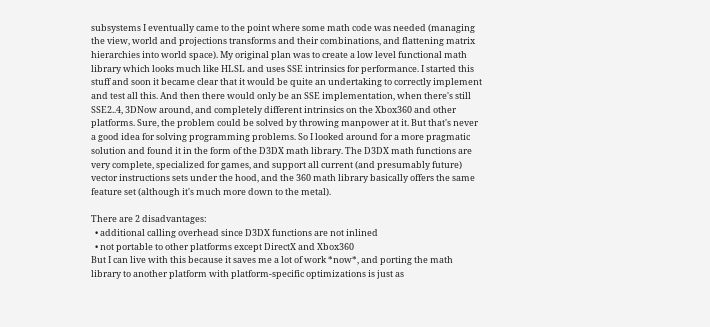subsystems I eventually came to the point where some math code was needed (managing the view, world and projections transforms and their combinations, and flattening matrix hierarchies into world space). My original plan was to create a low level functional math library which looks much like HLSL and uses SSE intrinsics for performance. I started this stuff and soon it became clear that it would be quite an undertaking to correctly implement and test all this. And then there would only be an SSE implementation, when there's still SSE2..4, 3DNow around, and completely different intrinsics on the Xbox360 and other platforms. Sure, the problem could be solved by throwing manpower at it. But that's never a good idea for solving programming problems. So I looked around for a more pragmatic solution and found it in the form of the D3DX math library. The D3DX math functions are very complete, specialized for games, and support all current (and presumably future) vector instructions sets under the hood, and the 360 math library basically offers the same feature set (although it's much more down to the metal).

There are 2 disadvantages:
  • additional calling overhead since D3DX functions are not inlined
  • not portable to other platforms except DirectX and Xbox360
But I can live with this because it saves me a lot of work *now*, and porting the math library to another platform with platform-specific optimizations is just as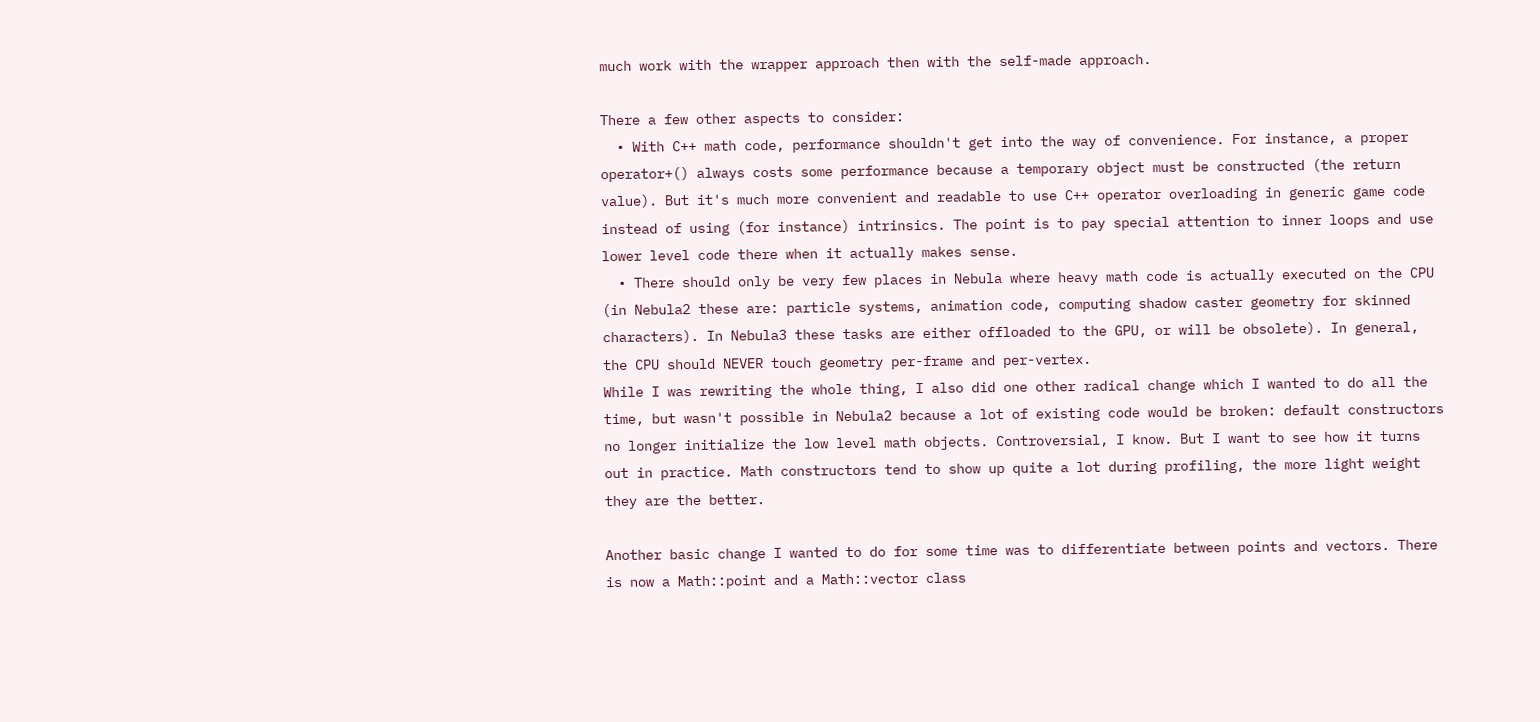much work with the wrapper approach then with the self-made approach.

There a few other aspects to consider:
  • With C++ math code, performance shouldn't get into the way of convenience. For instance, a proper operator+() always costs some performance because a temporary object must be constructed (the return value). But it's much more convenient and readable to use C++ operator overloading in generic game code instead of using (for instance) intrinsics. The point is to pay special attention to inner loops and use lower level code there when it actually makes sense.
  • There should only be very few places in Nebula where heavy math code is actually executed on the CPU (in Nebula2 these are: particle systems, animation code, computing shadow caster geometry for skinned characters). In Nebula3 these tasks are either offloaded to the GPU, or will be obsolete). In general, the CPU should NEVER touch geometry per-frame and per-vertex.
While I was rewriting the whole thing, I also did one other radical change which I wanted to do all the time, but wasn't possible in Nebula2 because a lot of existing code would be broken: default constructors no longer initialize the low level math objects. Controversial, I know. But I want to see how it turns out in practice. Math constructors tend to show up quite a lot during profiling, the more light weight they are the better.

Another basic change I wanted to do for some time was to differentiate between points and vectors. There is now a Math::point and a Math::vector class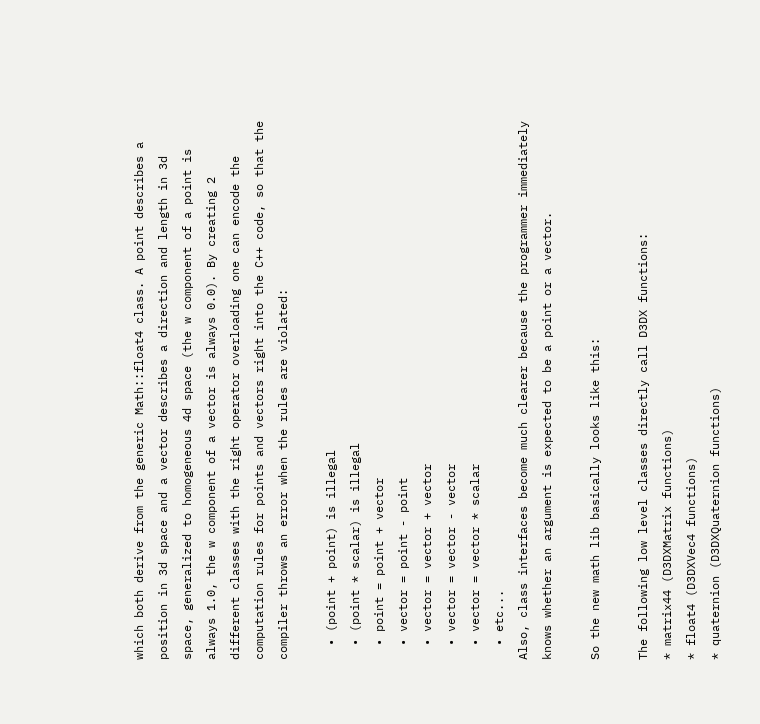which both derive from the generic Math::float4 class. A point describes a position in 3d space and a vector describes a direction and length in 3d space, generalized to homogeneous 4d space (the w component of a point is always 1.0, the w component of a vector is always 0.0). By creating 2 different classes with the right operator overloading one can encode the computation rules for points and vectors right into the C++ code, so that the compiler throws an error when the rules are violated:

  • (point + point) is illegal
  • (point * scalar) is illegal
  • point = point + vector
  • vector = point - point
  • vector = vector + vector
  • vector = vector - vector
  • vector = vector * scalar
  • etc...
Also, class interfaces become much clearer because the programmer immediately knows whether an argument is expected to be a point or a vector.

So the new math lib basically looks like this:

The following low level classes directly call D3DX functions:
* matrix44 (D3DXMatrix functions)
* float4 (D3DXVec4 functions)
* quaternion (D3DXQuaternion functions)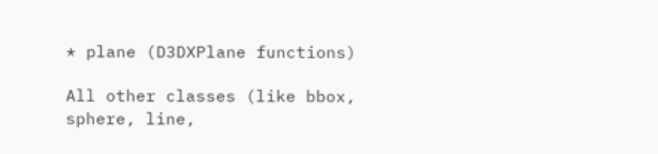* plane (D3DXPlane functions)

All other classes (like bbox, sphere, line,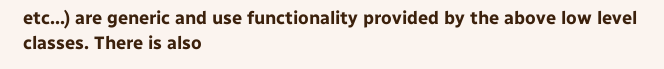etc...) are generic and use functionality provided by the above low level classes. There is also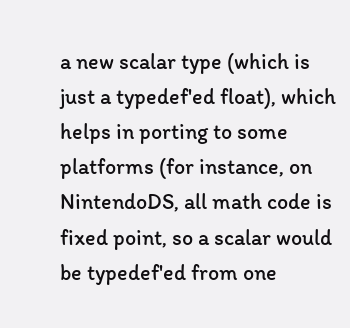a new scalar type (which is just a typedef'ed float), which helps in porting to some platforms (for instance, on NintendoDS, all math code is fixed point, so a scalar would be typedef'ed from one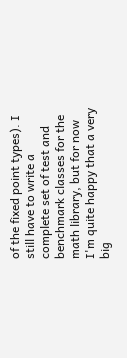of the fixed point types). I still have to write a complete set of test and benchmark classes for the math library, but for now I'm quite happy that a very big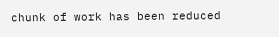chunk of work has been reduced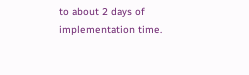to about 2 days of implementation time.